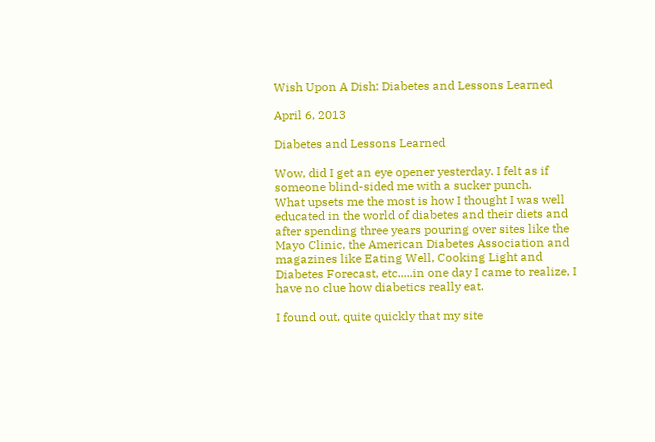Wish Upon A Dish: Diabetes and Lessons Learned

April 6, 2013

Diabetes and Lessons Learned

Wow, did I get an eye opener yesterday. I felt as if someone blind-sided me with a sucker punch.
What upsets me the most is how I thought I was well educated in the world of diabetes and their diets and after spending three years pouring over sites like the Mayo Clinic, the American Diabetes Association and magazines like Eating Well, Cooking Light and Diabetes Forecast, etc.....in one day I came to realize, I have no clue how diabetics really eat.

I found out, quite quickly that my site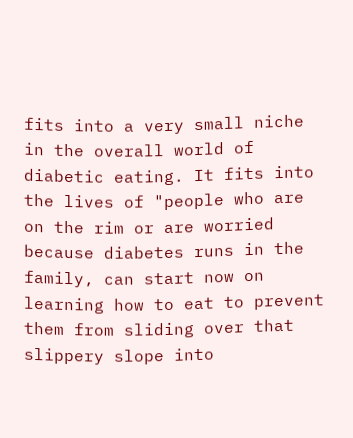fits into a very small niche in the overall world of diabetic eating. It fits into the lives of "people who are on the rim or are worried because diabetes runs in the family, can start now on learning how to eat to prevent them from sliding over that slippery slope into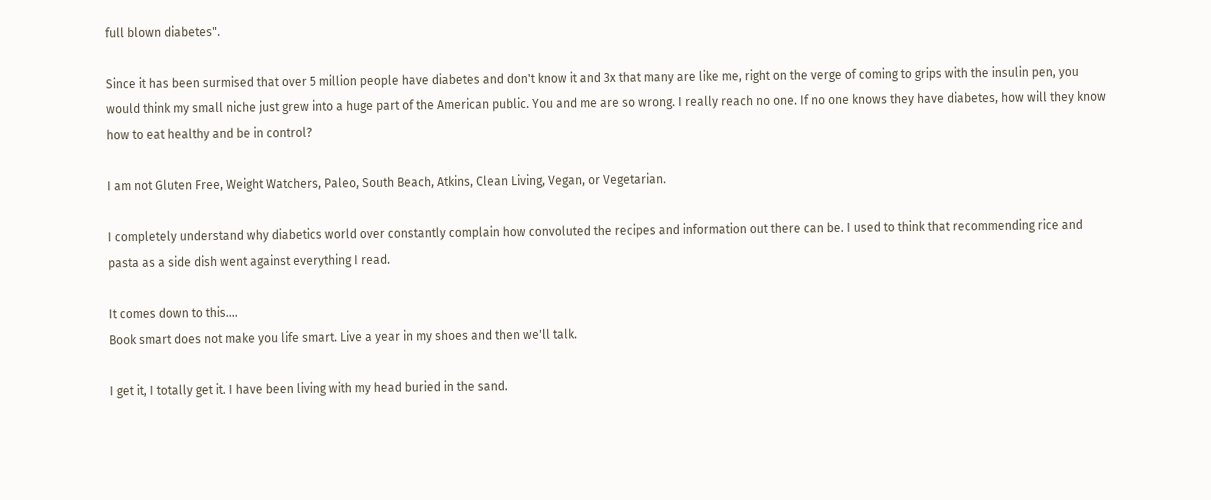full blown diabetes".

Since it has been surmised that over 5 million people have diabetes and don't know it and 3x that many are like me, right on the verge of coming to grips with the insulin pen, you would think my small niche just grew into a huge part of the American public. You and me are so wrong. I really reach no one. If no one knows they have diabetes, how will they know how to eat healthy and be in control?

I am not Gluten Free, Weight Watchers, Paleo, South Beach, Atkins, Clean Living, Vegan, or Vegetarian.

I completely understand why diabetics world over constantly complain how convoluted the recipes and information out there can be. I used to think that recommending rice and pasta as a side dish went against everything I read.

It comes down to this....
Book smart does not make you life smart. Live a year in my shoes and then we'll talk.

I get it, I totally get it. I have been living with my head buried in the sand.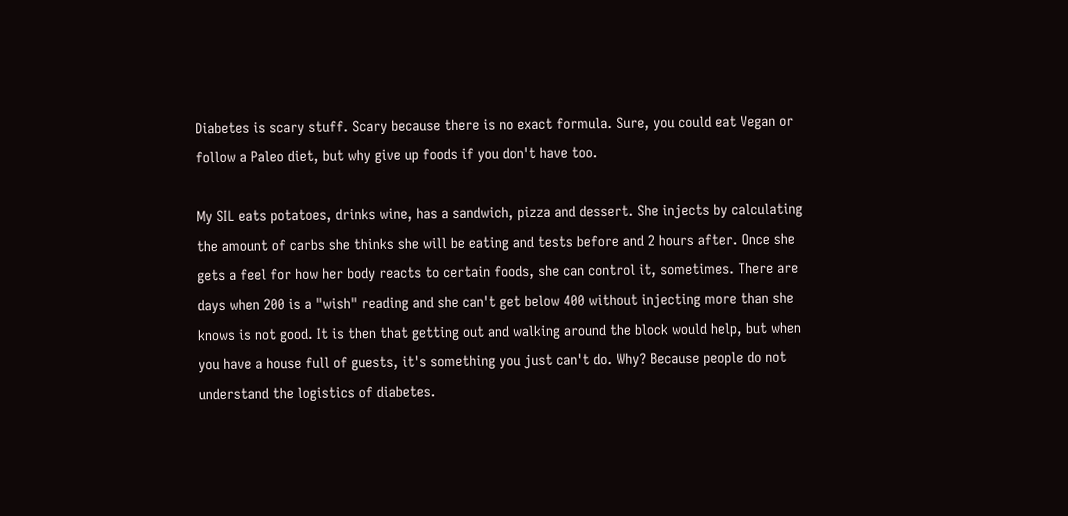Diabetes is scary stuff. Scary because there is no exact formula. Sure, you could eat Vegan or follow a Paleo diet, but why give up foods if you don't have too.

My SIL eats potatoes, drinks wine, has a sandwich, pizza and dessert. She injects by calculating the amount of carbs she thinks she will be eating and tests before and 2 hours after. Once she gets a feel for how her body reacts to certain foods, she can control it, sometimes. There are days when 200 is a "wish" reading and she can't get below 400 without injecting more than she knows is not good. It is then that getting out and walking around the block would help, but when you have a house full of guests, it's something you just can't do. Why? Because people do not understand the logistics of diabetes.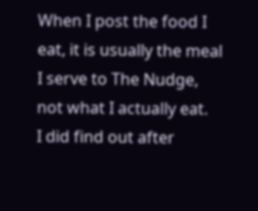When I post the food I eat, it is usually the meal I serve to The Nudge, not what I actually eat.
I did find out after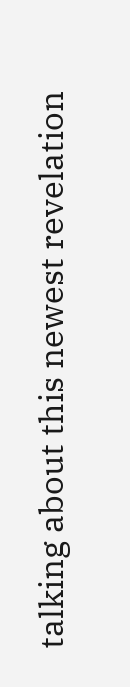talking about this newest revelation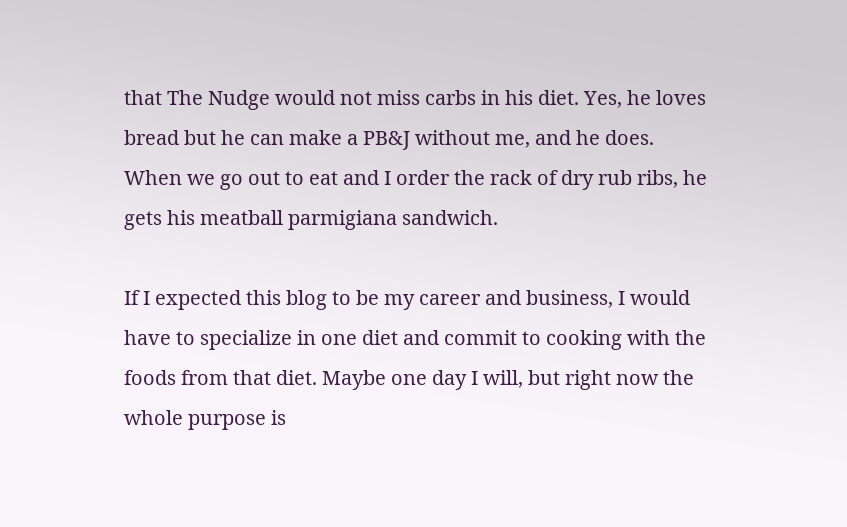that The Nudge would not miss carbs in his diet. Yes, he loves bread but he can make a PB&J without me, and he does. When we go out to eat and I order the rack of dry rub ribs, he gets his meatball parmigiana sandwich.

If I expected this blog to be my career and business, I would have to specialize in one diet and commit to cooking with the foods from that diet. Maybe one day I will, but right now the whole purpose is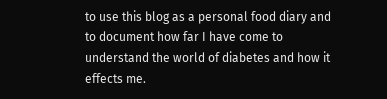to use this blog as a personal food diary and to document how far I have come to understand the world of diabetes and how it effects me.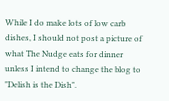While I do make lots of low carb dishes, I should not post a picture of what The Nudge eats for dinner unless I intend to change the blog to "Delish is the Dish".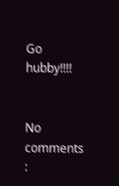Go hubby!!!!


No comments :